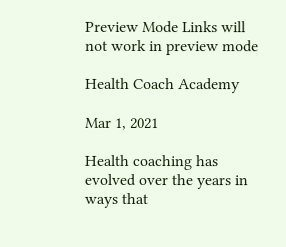Preview Mode Links will not work in preview mode

Health Coach Academy

Mar 1, 2021

Health coaching has evolved over the years in ways that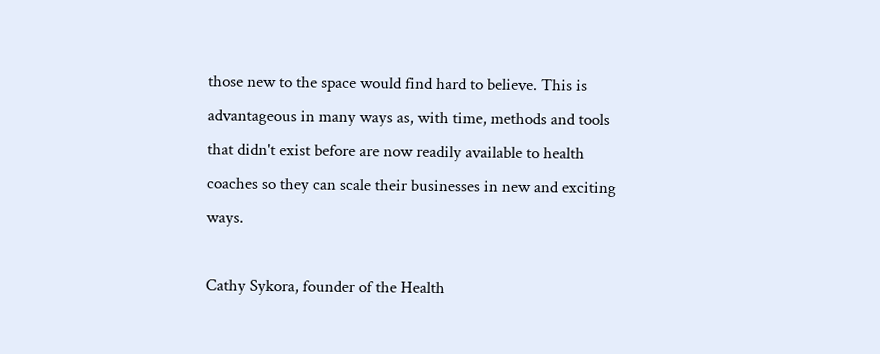those new to the space would find hard to believe. This is advantageous in many ways as, with time, methods and tools that didn't exist before are now readily available to health coaches so they can scale their businesses in new and exciting ways.

Cathy Sykora, founder of the Health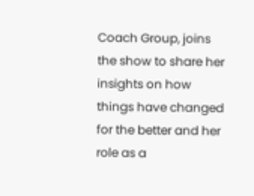Coach Group, joins the show to share her insights on how things have changed for the better and her role as a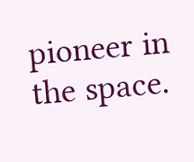pioneer in the space.